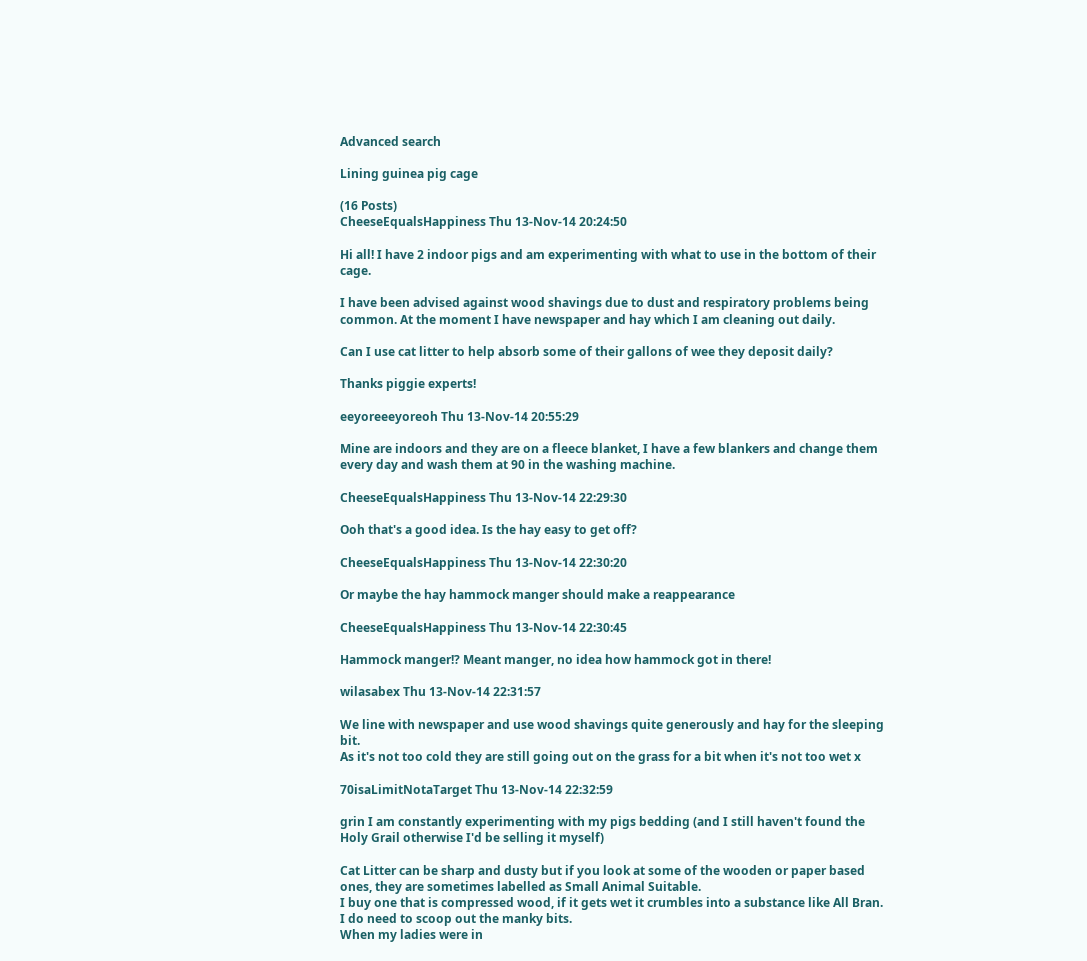Advanced search

Lining guinea pig cage

(16 Posts)
CheeseEqualsHappiness Thu 13-Nov-14 20:24:50

Hi all! I have 2 indoor pigs and am experimenting with what to use in the bottom of their cage.

I have been advised against wood shavings due to dust and respiratory problems being common. At the moment I have newspaper and hay which I am cleaning out daily.

Can I use cat litter to help absorb some of their gallons of wee they deposit daily?

Thanks piggie experts!

eeyoreeeyoreoh Thu 13-Nov-14 20:55:29

Mine are indoors and they are on a fleece blanket, I have a few blankers and change them every day and wash them at 90 in the washing machine.

CheeseEqualsHappiness Thu 13-Nov-14 22:29:30

Ooh that's a good idea. Is the hay easy to get off?

CheeseEqualsHappiness Thu 13-Nov-14 22:30:20

Or maybe the hay hammock manger should make a reappearance

CheeseEqualsHappiness Thu 13-Nov-14 22:30:45

Hammock manger!? Meant manger, no idea how hammock got in there!

wilasabex Thu 13-Nov-14 22:31:57

We line with newspaper and use wood shavings quite generously and hay for the sleeping bit.
As it's not too cold they are still going out on the grass for a bit when it's not too wet x

70isaLimitNotaTarget Thu 13-Nov-14 22:32:59

grin I am constantly experimenting with my pigs bedding (and I still haven't found the Holy Grail otherwise I'd be selling it myself)

Cat Litter can be sharp and dusty but if you look at some of the wooden or paper based ones, they are sometimes labelled as Small Animal Suitable.
I buy one that is compressed wood, if it gets wet it crumbles into a substance like All Bran. I do need to scoop out the manky bits.
When my ladies were in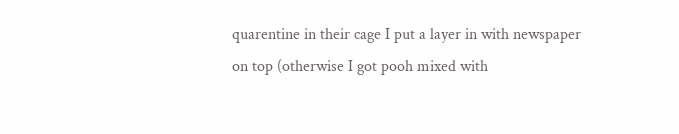quarentine in their cage I put a layer in with newspaper on top (otherwise I got pooh mixed with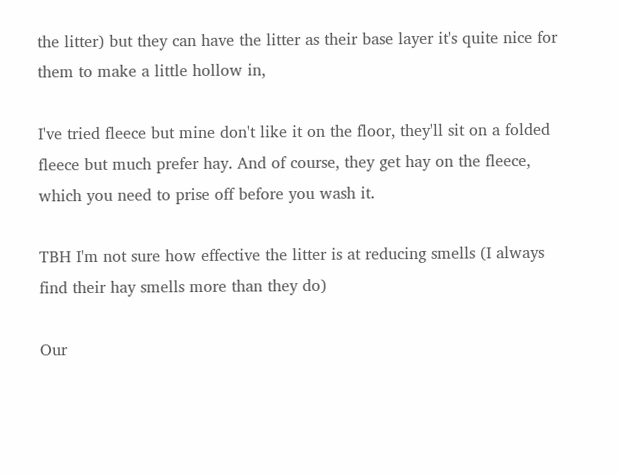the litter) but they can have the litter as their base layer it's quite nice for them to make a little hollow in,

I've tried fleece but mine don't like it on the floor, they'll sit on a folded fleece but much prefer hay. And of course, they get hay on the fleece, which you need to prise off before you wash it.

TBH I'm not sure how effective the litter is at reducing smells (I always find their hay smells more than they do)

Our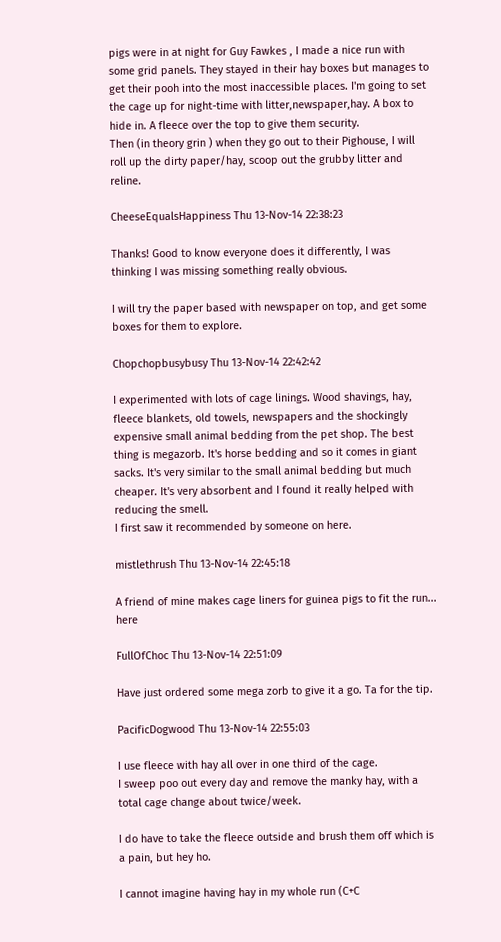pigs were in at night for Guy Fawkes , I made a nice run with some grid panels. They stayed in their hay boxes but manages to get their pooh into the most inaccessible places. I'm going to set the cage up for night-time with litter,newspaper,hay. A box to hide in. A fleece over the top to give them security.
Then (in theory grin ) when they go out to their Pighouse, I will roll up the dirty paper/hay, scoop out the grubby litter and reline.

CheeseEqualsHappiness Thu 13-Nov-14 22:38:23

Thanks! Good to know everyone does it differently, I was thinking I was missing something really obvious.

I will try the paper based with newspaper on top, and get some boxes for them to explore.

Chopchopbusybusy Thu 13-Nov-14 22:42:42

I experimented with lots of cage linings. Wood shavings, hay, fleece blankets, old towels, newspapers and the shockingly expensive small animal bedding from the pet shop. The best thing is megazorb. It's horse bedding and so it comes in giant sacks. It's very similar to the small animal bedding but much cheaper. It's very absorbent and I found it really helped with reducing the smell.
I first saw it recommended by someone on here.

mistlethrush Thu 13-Nov-14 22:45:18

A friend of mine makes cage liners for guinea pigs to fit the run... here

FullOfChoc Thu 13-Nov-14 22:51:09

Have just ordered some mega zorb to give it a go. Ta for the tip.

PacificDogwood Thu 13-Nov-14 22:55:03

I use fleece with hay all over in one third of the cage.
I sweep poo out every day and remove the manky hay, with a total cage change about twice/week.

I do have to take the fleece outside and brush them off which is a pain, but hey ho.

I cannot imagine having hay in my whole run (C+C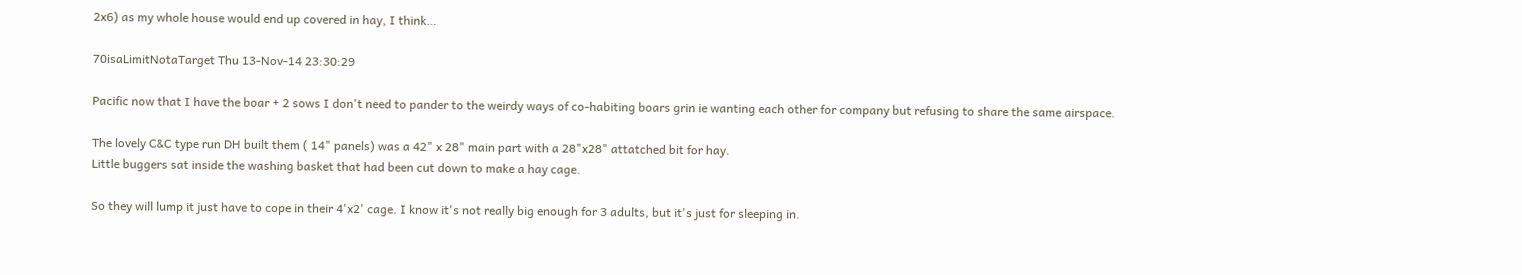2x6) as my whole house would end up covered in hay, I think…

70isaLimitNotaTarget Thu 13-Nov-14 23:30:29

Pacific now that I have the boar + 2 sows I don't need to pander to the weirdy ways of co-habiting boars grin ie wanting each other for company but refusing to share the same airspace.

The lovely C&C type run DH built them ( 14" panels) was a 42" x 28" main part with a 28"x28" attatched bit for hay.
Little buggers sat inside the washing basket that had been cut down to make a hay cage.

So they will lump it just have to cope in their 4'x2' cage. I know it's not really big enough for 3 adults, but it's just for sleeping in.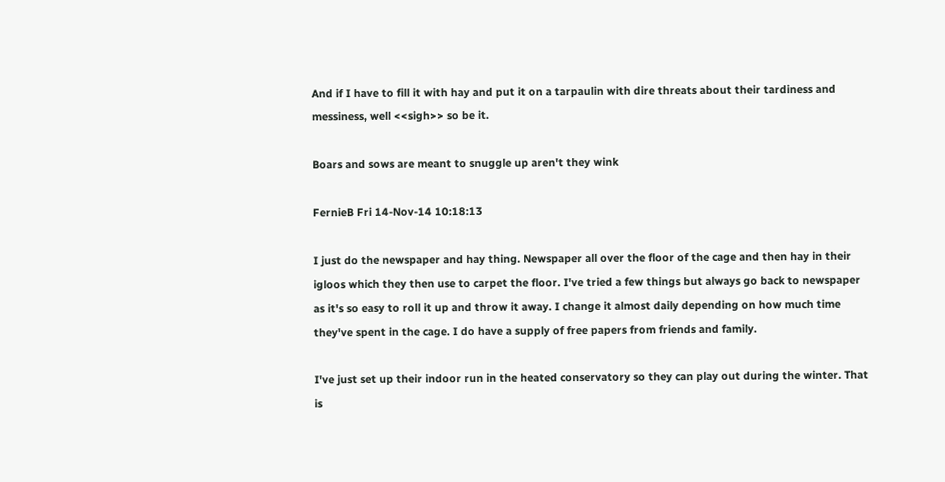And if I have to fill it with hay and put it on a tarpaulin with dire threats about their tardiness and messiness, well <<sigh>> so be it.

Boars and sows are meant to snuggle up aren't they wink

FernieB Fri 14-Nov-14 10:18:13

I just do the newspaper and hay thing. Newspaper all over the floor of the cage and then hay in their igloos which they then use to carpet the floor. I've tried a few things but always go back to newspaper as it's so easy to roll it up and throw it away. I change it almost daily depending on how much time they've spent in the cage. I do have a supply of free papers from friends and family.

I've just set up their indoor run in the heated conservatory so they can play out during the winter. That is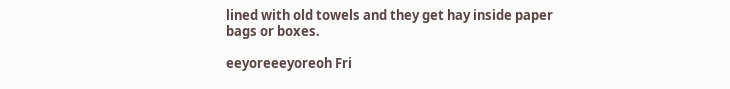lined with old towels and they get hay inside paper bags or boxes.

eeyoreeeyoreoh Fri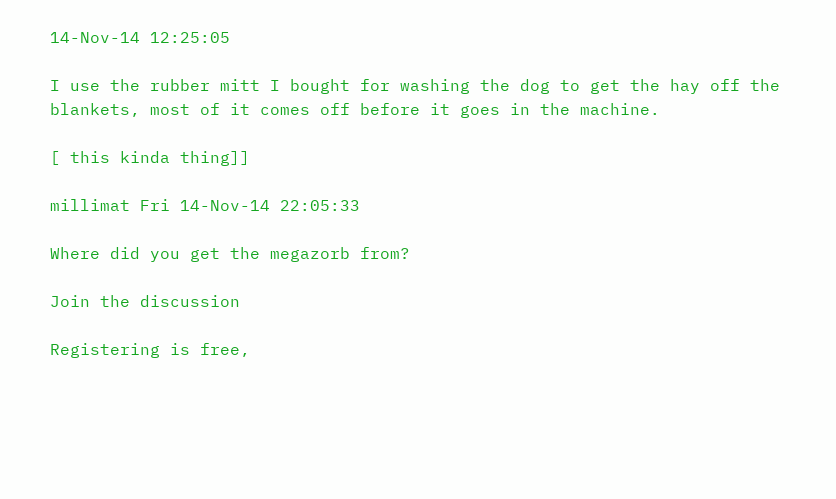14-Nov-14 12:25:05

I use the rubber mitt I bought for washing the dog to get the hay off the blankets, most of it comes off before it goes in the machine.

[ this kinda thing]]

millimat Fri 14-Nov-14 22:05:33

Where did you get the megazorb from?

Join the discussion

Registering is free,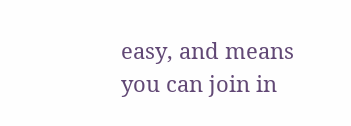easy, and means you can join in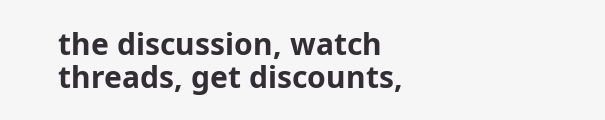the discussion, watch threads, get discounts,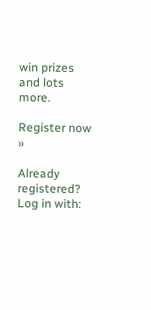win prizes and lots more.

Register now »

Already registered? Log in with: